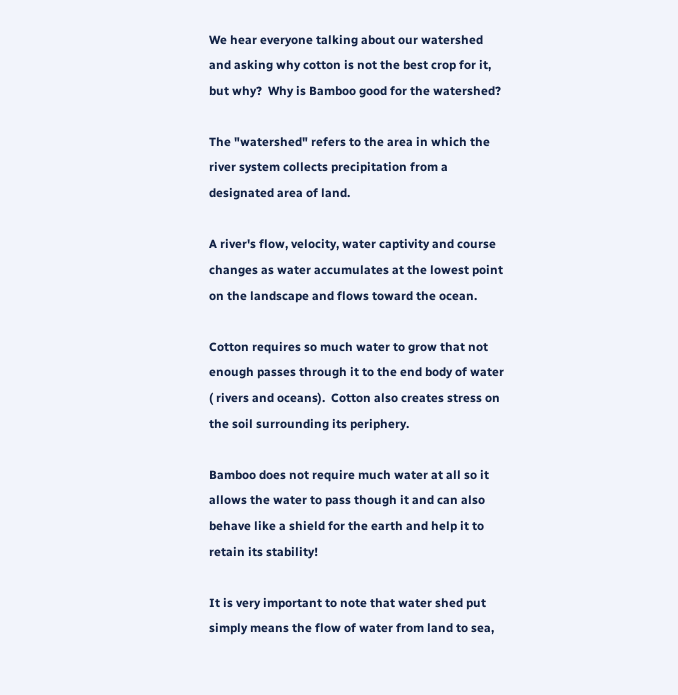We hear everyone talking about our watershed and asking why cotton is not the best crop for it, but why?  Why is Bamboo good for the watershed?

The "watershed" refers to the area in which the river system collects precipitation from a designated area of land.

A river's flow, velocity, water captivity and course changes as water accumulates at the lowest point on the landscape and flows toward the ocean.

Cotton requires so much water to grow that not enough passes through it to the end body of water ( rivers and oceans).  Cotton also creates stress on the soil surrounding its periphery.

Bamboo does not require much water at all so it allows the water to pass though it and can also behave like a shield for the earth and help it to retain its stability!

It is very important to note that water shed put simply means the flow of water from land to sea,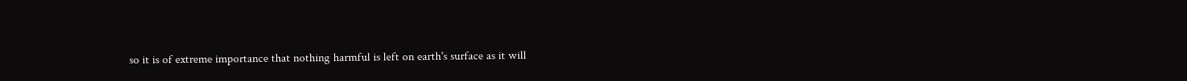so it is of extreme importance that nothing harmful is left on earth's surface as it will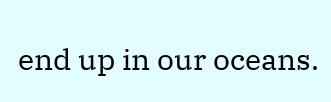end up in our oceans.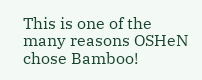This is one of the many reasons OSHeN chose Bamboo!